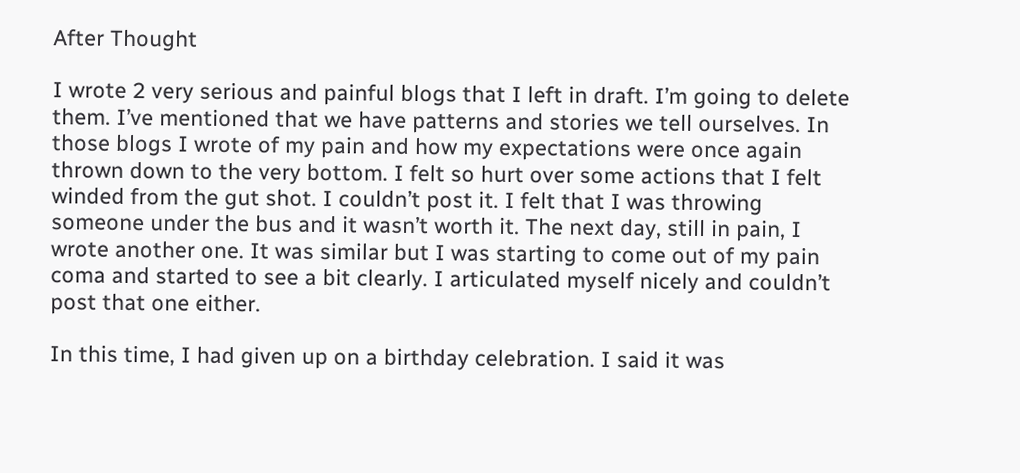After Thought

I wrote 2 very serious and painful blogs that I left in draft. I’m going to delete them. I’ve mentioned that we have patterns and stories we tell ourselves. In those blogs I wrote of my pain and how my expectations were once again thrown down to the very bottom. I felt so hurt over some actions that I felt winded from the gut shot. I couldn’t post it. I felt that I was throwing someone under the bus and it wasn’t worth it. The next day, still in pain, I wrote another one. It was similar but I was starting to come out of my pain coma and started to see a bit clearly. I articulated myself nicely and couldn’t post that one either.

In this time, I had given up on a birthday celebration. I said it was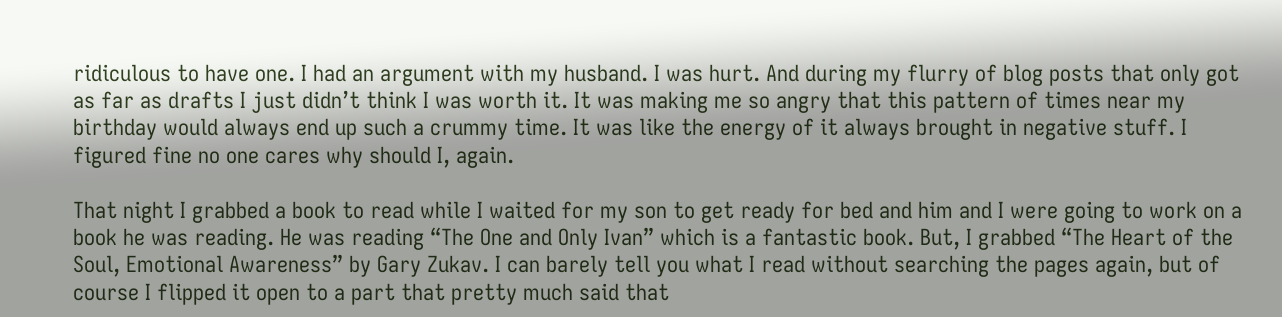ridiculous to have one. I had an argument with my husband. I was hurt. And during my flurry of blog posts that only got as far as drafts I just didn’t think I was worth it. It was making me so angry that this pattern of times near my birthday would always end up such a crummy time. It was like the energy of it always brought in negative stuff. I figured fine no one cares why should I, again.

That night I grabbed a book to read while I waited for my son to get ready for bed and him and I were going to work on a book he was reading. He was reading “The One and Only Ivan” which is a fantastic book. But, I grabbed “The Heart of the Soul, Emotional Awareness” by Gary Zukav. I can barely tell you what I read without searching the pages again, but of course I flipped it open to a part that pretty much said that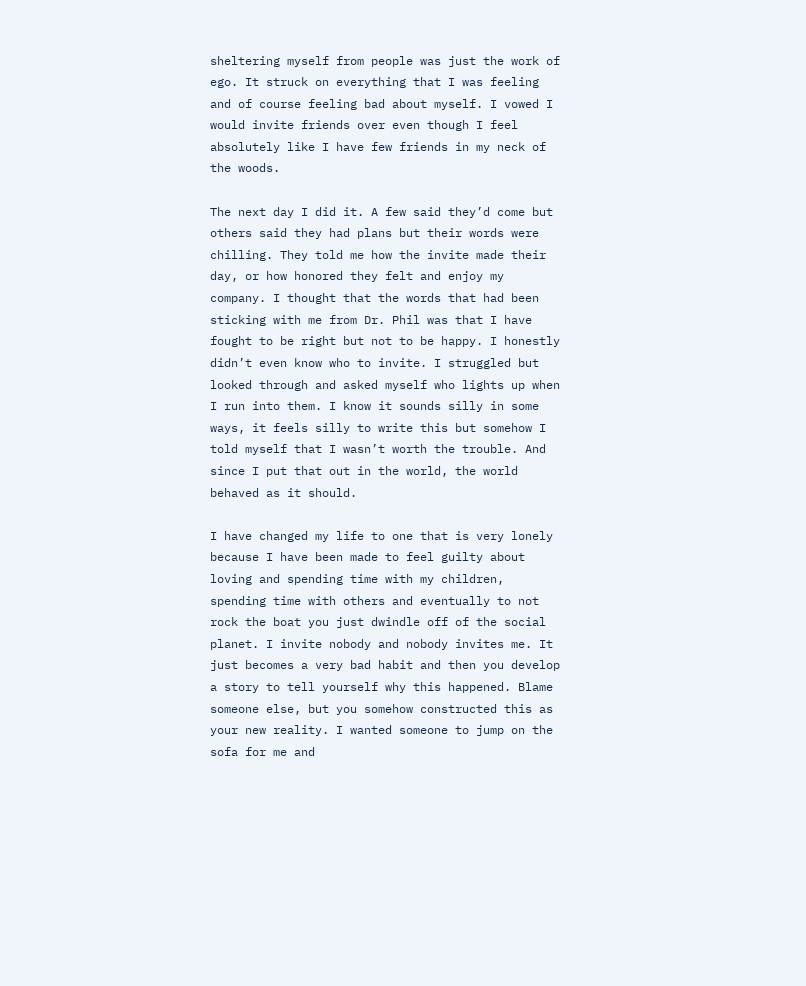sheltering myself from people was just the work of ego. It struck on everything that I was feeling and of course feeling bad about myself. I vowed I would invite friends over even though I feel absolutely like I have few friends in my neck of the woods.

The next day I did it. A few said they’d come but others said they had plans but their words were chilling. They told me how the invite made their day, or how honored they felt and enjoy my company. I thought that the words that had been sticking with me from Dr. Phil was that I have fought to be right but not to be happy. I honestly didn’t even know who to invite. I struggled but looked through and asked myself who lights up when I run into them. I know it sounds silly in some ways, it feels silly to write this but somehow I told myself that I wasn’t worth the trouble. And since I put that out in the world, the world behaved as it should.

I have changed my life to one that is very lonely because I have been made to feel guilty about loving and spending time with my children, spending time with others and eventually to not rock the boat you just dwindle off of the social planet. I invite nobody and nobody invites me. It just becomes a very bad habit and then you develop a story to tell yourself why this happened. Blame someone else, but you somehow constructed this as your new reality. I wanted someone to jump on the sofa for me and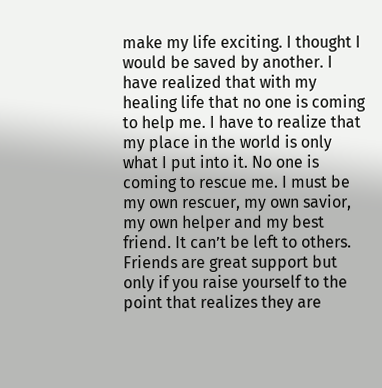make my life exciting. I thought I would be saved by another. I have realized that with my healing life that no one is coming to help me. I have to realize that my place in the world is only what I put into it. No one is coming to rescue me. I must be my own rescuer, my own savior, my own helper and my best friend. It can’t be left to others. Friends are great support but only if you raise yourself to the point that realizes they are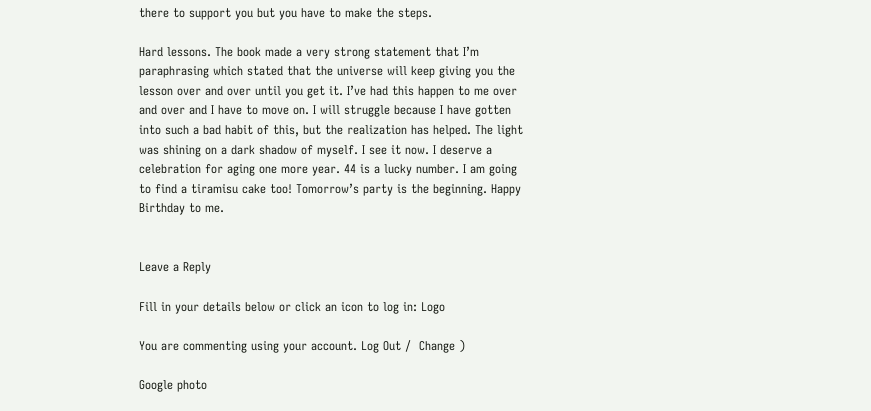there to support you but you have to make the steps.

Hard lessons. The book made a very strong statement that I’m paraphrasing which stated that the universe will keep giving you the lesson over and over until you get it. I’ve had this happen to me over and over and I have to move on. I will struggle because I have gotten into such a bad habit of this, but the realization has helped. The light was shining on a dark shadow of myself. I see it now. I deserve a celebration for aging one more year. 44 is a lucky number. I am going to find a tiramisu cake too! Tomorrow’s party is the beginning. Happy Birthday to me.


Leave a Reply

Fill in your details below or click an icon to log in: Logo

You are commenting using your account. Log Out /  Change )

Google photo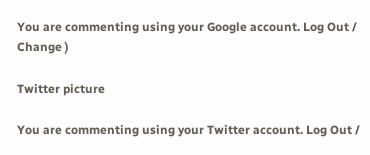You are commenting using your Google account. Log Out /  Change )

Twitter picture

You are commenting using your Twitter account. Log Out /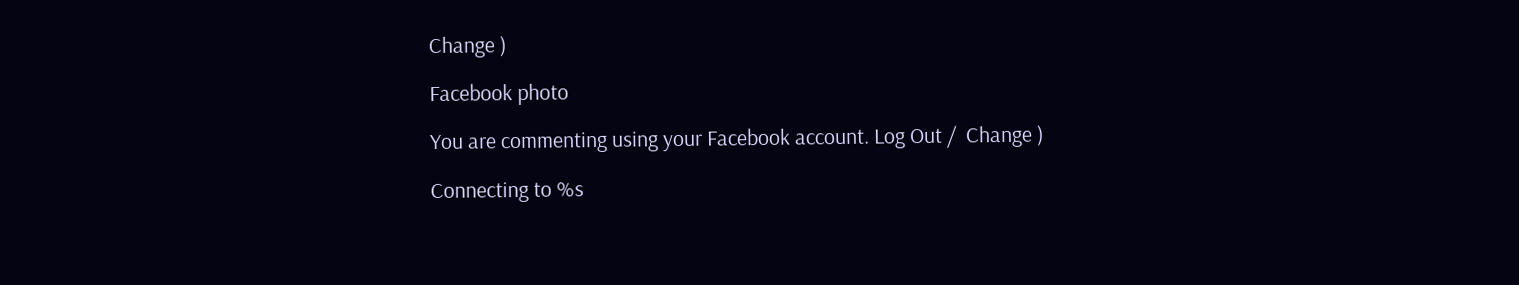Change )

Facebook photo

You are commenting using your Facebook account. Log Out /  Change )

Connecting to %s